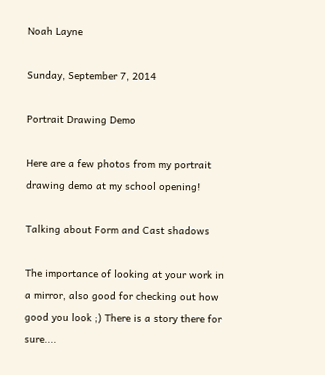Noah Layne

Sunday, September 7, 2014

Portrait Drawing Demo

Here are a few photos from my portrait drawing demo at my school opening!

Talking about Form and Cast shadows

The importance of looking at your work in a mirror, also good for checking out how good you look ;) There is a story there for sure....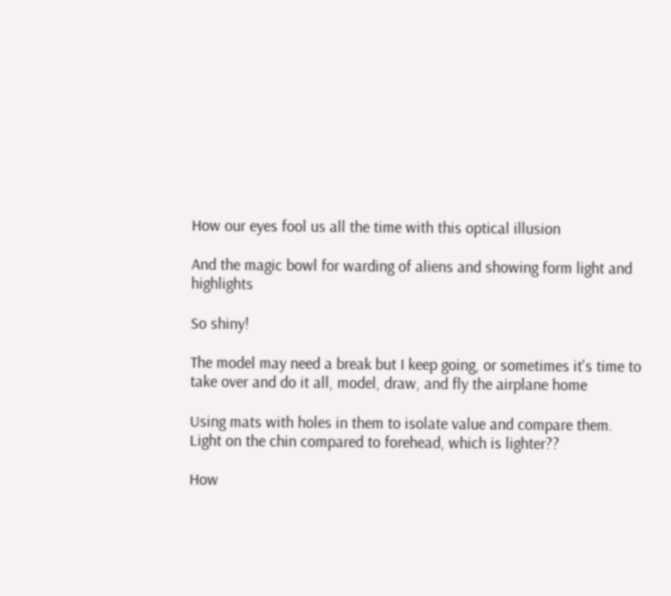How our eyes fool us all the time with this optical illusion

And the magic bowl for warding of aliens and showing form light and highlights

So shiny!

The model may need a break but I keep going, or sometimes it's time to take over and do it all, model, draw, and fly the airplane home

Using mats with holes in them to isolate value and compare them. Light on the chin compared to forehead, which is lighter??

How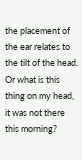the placement of the ear relates to the tilt of the head. Or what is this thing on my head, it was not there this morning?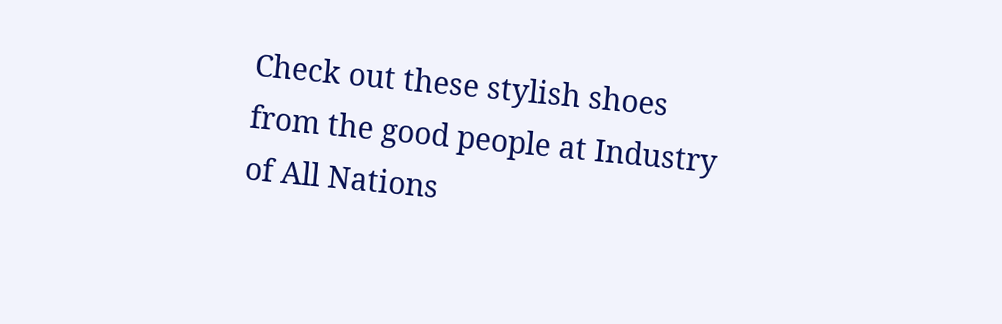Check out these stylish shoes from the good people at Industry of All Nations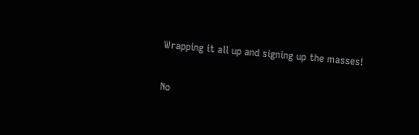Wrapping it all up and signing up the masses!

No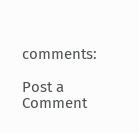comments:

Post a Comment